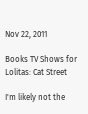Nov 22, 2011

Books TV Shows for Lolitas: Cat Street

I'm likely not the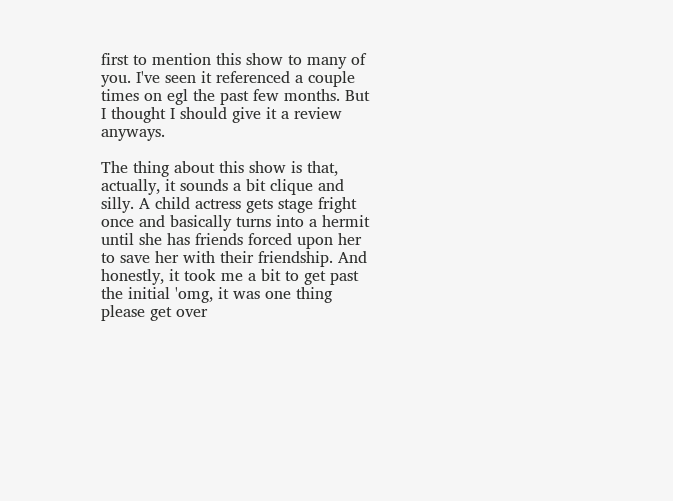first to mention this show to many of you. I've seen it referenced a couple times on egl the past few months. But I thought I should give it a review anyways.

The thing about this show is that, actually, it sounds a bit clique and silly. A child actress gets stage fright once and basically turns into a hermit until she has friends forced upon her to save her with their friendship. And honestly, it took me a bit to get past the initial 'omg, it was one thing please get over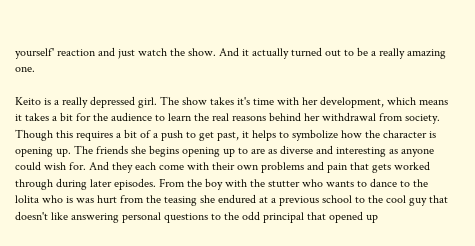yourself' reaction and just watch the show. And it actually turned out to be a really amazing one.

Keito is a really depressed girl. The show takes it's time with her development, which means it takes a bit for the audience to learn the real reasons behind her withdrawal from society. Though this requires a bit of a push to get past, it helps to symbolize how the character is opening up. The friends she begins opening up to are as diverse and interesting as anyone could wish for. And they each come with their own problems and pain that gets worked through during later episodes. From the boy with the stutter who wants to dance to the lolita who is was hurt from the teasing she endured at a previous school to the cool guy that doesn't like answering personal questions to the odd principal that opened up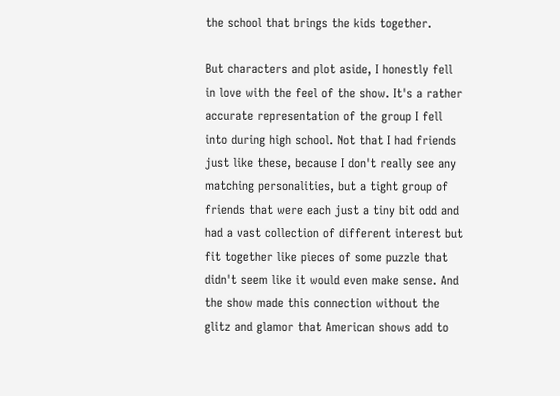the school that brings the kids together.

But characters and plot aside, I honestly fell in love with the feel of the show. It's a rather accurate representation of the group I fell into during high school. Not that I had friends just like these, because I don't really see any matching personalities, but a tight group of friends that were each just a tiny bit odd and had a vast collection of different interest but fit together like pieces of some puzzle that didn't seem like it would even make sense. And the show made this connection without the glitz and glamor that American shows add to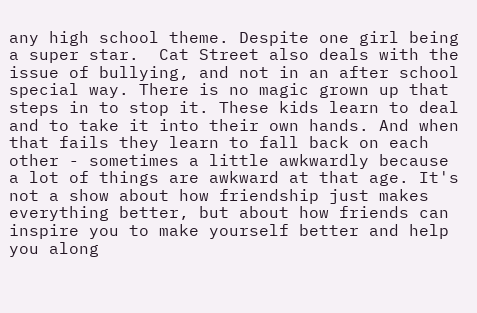any high school theme. Despite one girl being a super star.  Cat Street also deals with the issue of bullying, and not in an after school special way. There is no magic grown up that steps in to stop it. These kids learn to deal and to take it into their own hands. And when that fails they learn to fall back on each other - sometimes a little awkwardly because a lot of things are awkward at that age. It's not a show about how friendship just makes everything better, but about how friends can inspire you to make yourself better and help you along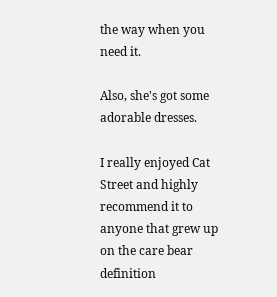the way when you need it.

Also, she's got some adorable dresses.

I really enjoyed Cat Street and highly recommend it to anyone that grew up on the care bear definition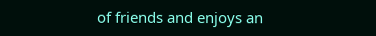of friends and enjoys an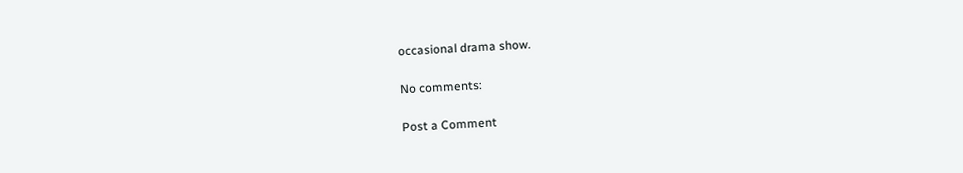occasional drama show.

No comments:

Post a Comment